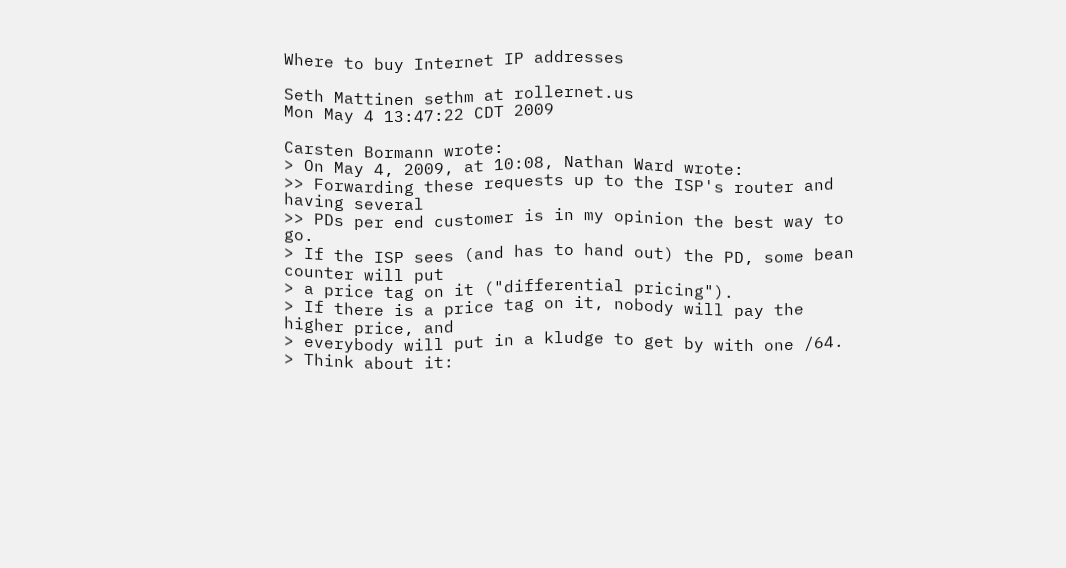Where to buy Internet IP addresses

Seth Mattinen sethm at rollernet.us
Mon May 4 13:47:22 CDT 2009

Carsten Bormann wrote:
> On May 4, 2009, at 10:08, Nathan Ward wrote:
>> Forwarding these requests up to the ISP's router and having several
>> PDs per end customer is in my opinion the best way to go.
> If the ISP sees (and has to hand out) the PD, some bean counter will put
> a price tag on it ("differential pricing").
> If there is a price tag on it, nobody will pay the higher price, and
> everybody will put in a kludge to get by with one /64.
> Think about it: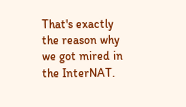That's exactly the reason why we got mired in the InterNAT.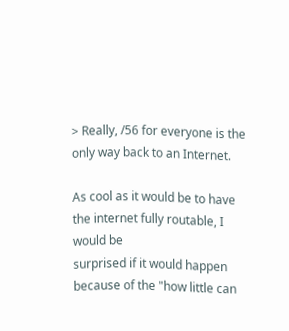> Really, /56 for everyone is the only way back to an Internet.

As cool as it would be to have the internet fully routable, I would be
surprised if it would happen because of the "how little can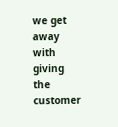we get away
with giving the customer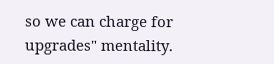so we can charge for upgrades" mentality.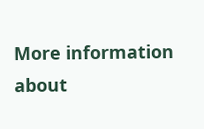More information about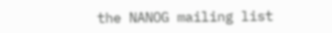the NANOG mailing list